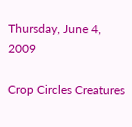Thursday, June 4, 2009

Crop Circles Creatures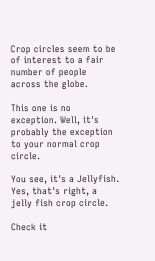Crop circles seem to be of interest to a fair number of people across the globe.

This one is no exception. Well, it's probably the exception to your normal crop circle.

You see, it's a Jellyfish. Yes, that's right, a jelly fish crop circle.

Check it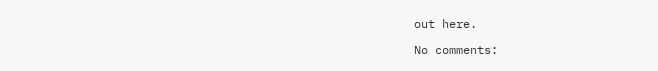out here.

No comments: